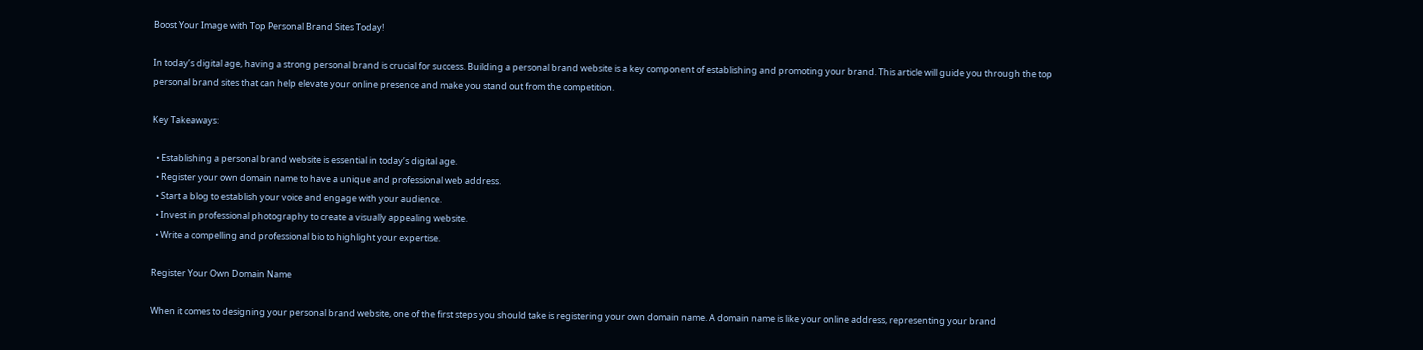Boost Your Image with Top Personal Brand Sites Today!

In today’s digital age, having a strong personal brand is crucial for success. Building a personal brand website is a key component of establishing and promoting your brand. This article will guide you through the top personal brand sites that can help elevate your online presence and make you stand out from the competition.

Key Takeaways:

  • Establishing a personal brand website is essential in today’s digital age.
  • Register your own domain name to have a unique and professional web address.
  • Start a blog to establish your voice and engage with your audience.
  • Invest in professional photography to create a visually appealing website.
  • Write a compelling and professional bio to highlight your expertise.

Register Your Own Domain Name

When it comes to designing your personal brand website, one of the first steps you should take is registering your own domain name. A domain name is like your online address, representing your brand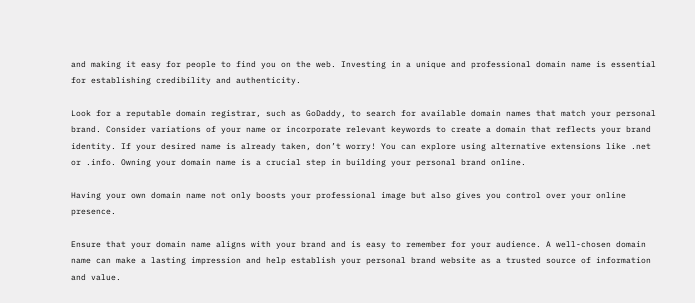and making it easy for people to find you on the web. Investing in a unique and professional domain name is essential for establishing credibility and authenticity.

Look for a reputable domain registrar, such as GoDaddy, to search for available domain names that match your personal brand. Consider variations of your name or incorporate relevant keywords to create a domain that reflects your brand identity. If your desired name is already taken, don’t worry! You can explore using alternative extensions like .net or .info. Owning your domain name is a crucial step in building your personal brand online.

Having your own domain name not only boosts your professional image but also gives you control over your online presence.

Ensure that your domain name aligns with your brand and is easy to remember for your audience. A well-chosen domain name can make a lasting impression and help establish your personal brand website as a trusted source of information and value.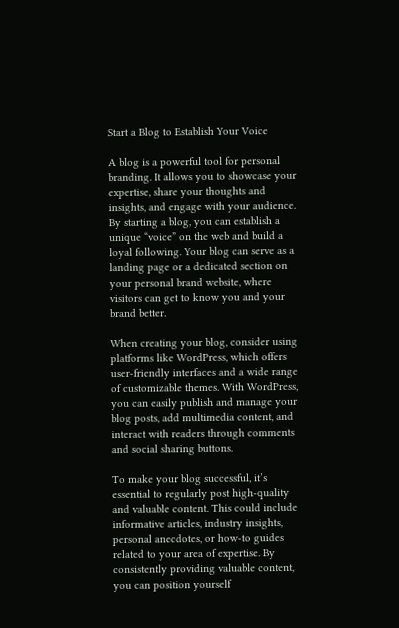Start a Blog to Establish Your Voice

A blog is a powerful tool for personal branding. It allows you to showcase your expertise, share your thoughts and insights, and engage with your audience. By starting a blog, you can establish a unique “voice” on the web and build a loyal following. Your blog can serve as a landing page or a dedicated section on your personal brand website, where visitors can get to know you and your brand better.

When creating your blog, consider using platforms like WordPress, which offers user-friendly interfaces and a wide range of customizable themes. With WordPress, you can easily publish and manage your blog posts, add multimedia content, and interact with readers through comments and social sharing buttons.

To make your blog successful, it’s essential to regularly post high-quality and valuable content. This could include informative articles, industry insights, personal anecdotes, or how-to guides related to your area of expertise. By consistently providing valuable content, you can position yourself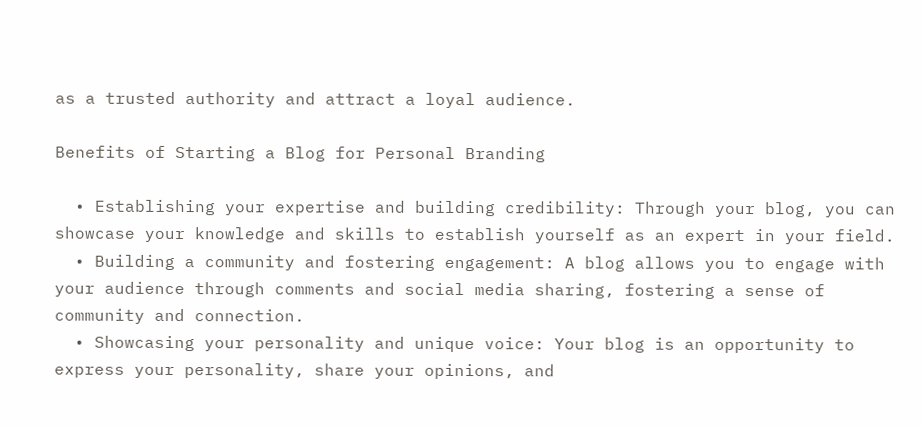as a trusted authority and attract a loyal audience.

Benefits of Starting a Blog for Personal Branding

  • Establishing your expertise and building credibility: Through your blog, you can showcase your knowledge and skills to establish yourself as an expert in your field.
  • Building a community and fostering engagement: A blog allows you to engage with your audience through comments and social media sharing, fostering a sense of community and connection.
  • Showcasing your personality and unique voice: Your blog is an opportunity to express your personality, share your opinions, and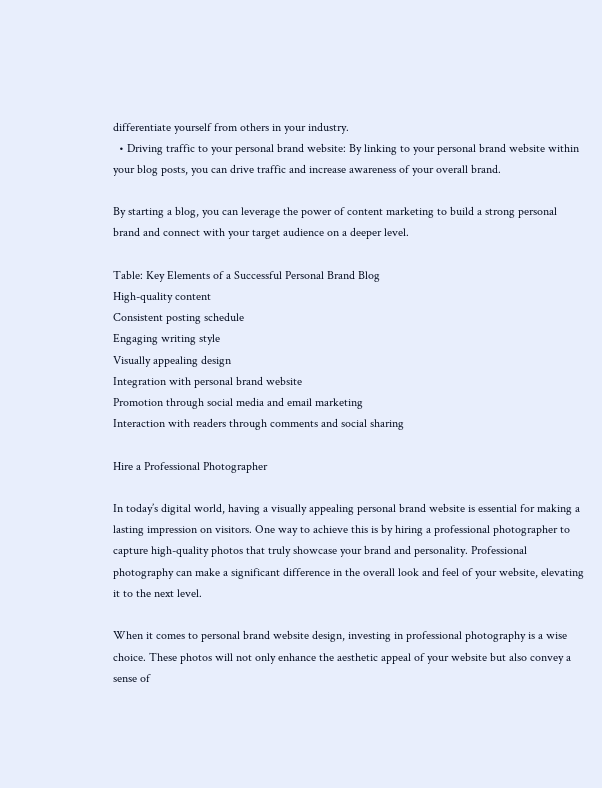differentiate yourself from others in your industry.
  • Driving traffic to your personal brand website: By linking to your personal brand website within your blog posts, you can drive traffic and increase awareness of your overall brand.

By starting a blog, you can leverage the power of content marketing to build a strong personal brand and connect with your target audience on a deeper level.

Table: Key Elements of a Successful Personal Brand Blog
High-quality content
Consistent posting schedule
Engaging writing style
Visually appealing design
Integration with personal brand website
Promotion through social media and email marketing
Interaction with readers through comments and social sharing

Hire a Professional Photographer

In today’s digital world, having a visually appealing personal brand website is essential for making a lasting impression on visitors. One way to achieve this is by hiring a professional photographer to capture high-quality photos that truly showcase your brand and personality. Professional photography can make a significant difference in the overall look and feel of your website, elevating it to the next level.

When it comes to personal brand website design, investing in professional photography is a wise choice. These photos will not only enhance the aesthetic appeal of your website but also convey a sense of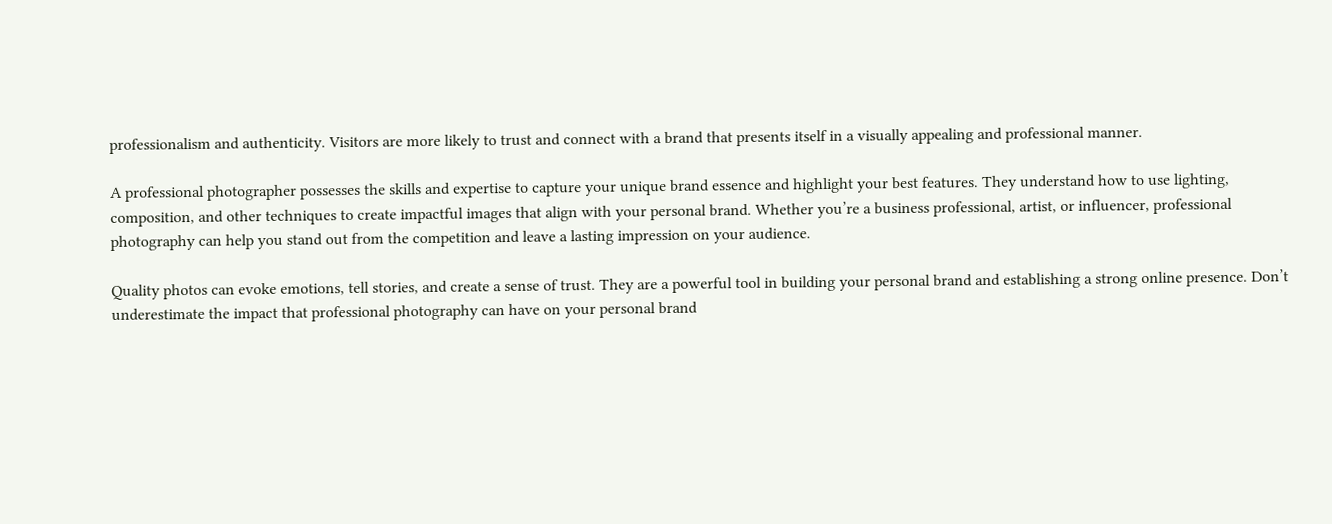professionalism and authenticity. Visitors are more likely to trust and connect with a brand that presents itself in a visually appealing and professional manner.

A professional photographer possesses the skills and expertise to capture your unique brand essence and highlight your best features. They understand how to use lighting, composition, and other techniques to create impactful images that align with your personal brand. Whether you’re a business professional, artist, or influencer, professional photography can help you stand out from the competition and leave a lasting impression on your audience.

Quality photos can evoke emotions, tell stories, and create a sense of trust. They are a powerful tool in building your personal brand and establishing a strong online presence. Don’t underestimate the impact that professional photography can have on your personal brand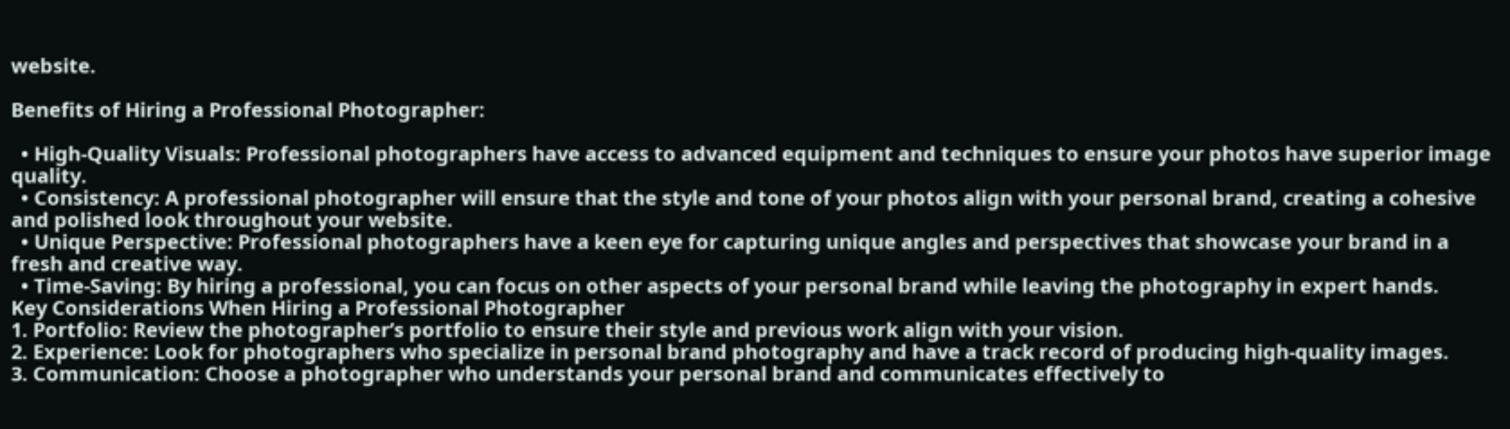website.

Benefits of Hiring a Professional Photographer:

  • High-Quality Visuals: Professional photographers have access to advanced equipment and techniques to ensure your photos have superior image quality.
  • Consistency: A professional photographer will ensure that the style and tone of your photos align with your personal brand, creating a cohesive and polished look throughout your website.
  • Unique Perspective: Professional photographers have a keen eye for capturing unique angles and perspectives that showcase your brand in a fresh and creative way.
  • Time-Saving: By hiring a professional, you can focus on other aspects of your personal brand while leaving the photography in expert hands.
Key Considerations When Hiring a Professional Photographer
1. Portfolio: Review the photographer’s portfolio to ensure their style and previous work align with your vision.
2. Experience: Look for photographers who specialize in personal brand photography and have a track record of producing high-quality images.
3. Communication: Choose a photographer who understands your personal brand and communicates effectively to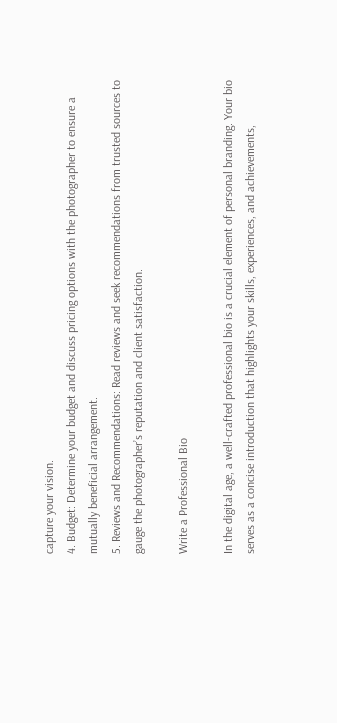capture your vision.
4. Budget: Determine your budget and discuss pricing options with the photographer to ensure a mutually beneficial arrangement.
5. Reviews and Recommendations: Read reviews and seek recommendations from trusted sources to gauge the photographer’s reputation and client satisfaction.

Write a Professional Bio

In the digital age, a well-crafted professional bio is a crucial element of personal branding. Your bio serves as a concise introduction that highlights your skills, experiences, and achievements,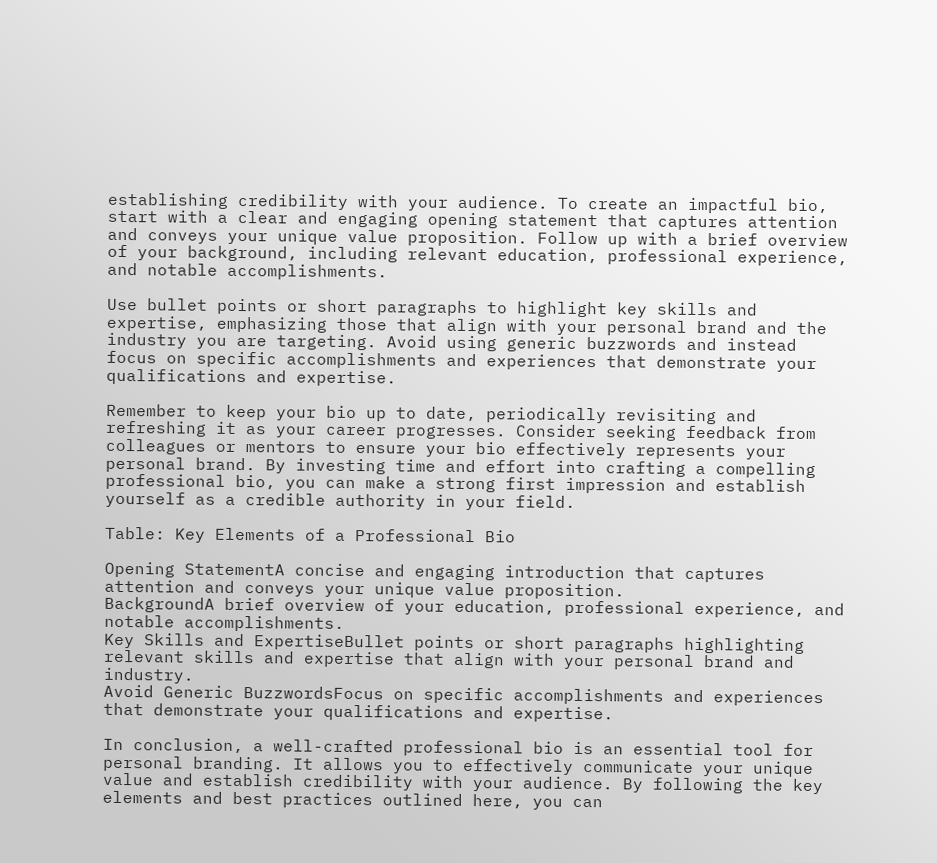establishing credibility with your audience. To create an impactful bio, start with a clear and engaging opening statement that captures attention and conveys your unique value proposition. Follow up with a brief overview of your background, including relevant education, professional experience, and notable accomplishments.

Use bullet points or short paragraphs to highlight key skills and expertise, emphasizing those that align with your personal brand and the industry you are targeting. Avoid using generic buzzwords and instead focus on specific accomplishments and experiences that demonstrate your qualifications and expertise.

Remember to keep your bio up to date, periodically revisiting and refreshing it as your career progresses. Consider seeking feedback from colleagues or mentors to ensure your bio effectively represents your personal brand. By investing time and effort into crafting a compelling professional bio, you can make a strong first impression and establish yourself as a credible authority in your field.

Table: Key Elements of a Professional Bio

Opening StatementA concise and engaging introduction that captures attention and conveys your unique value proposition.
BackgroundA brief overview of your education, professional experience, and notable accomplishments.
Key Skills and ExpertiseBullet points or short paragraphs highlighting relevant skills and expertise that align with your personal brand and industry.
Avoid Generic BuzzwordsFocus on specific accomplishments and experiences that demonstrate your qualifications and expertise.

In conclusion, a well-crafted professional bio is an essential tool for personal branding. It allows you to effectively communicate your unique value and establish credibility with your audience. By following the key elements and best practices outlined here, you can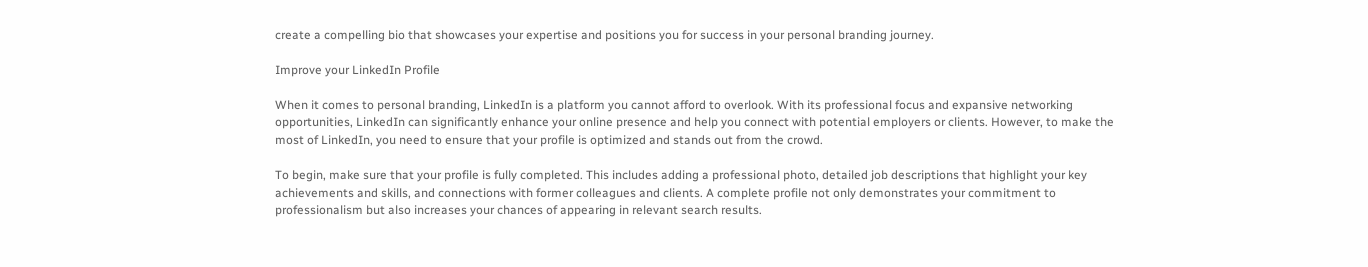create a compelling bio that showcases your expertise and positions you for success in your personal branding journey.

Improve your LinkedIn Profile

When it comes to personal branding, LinkedIn is a platform you cannot afford to overlook. With its professional focus and expansive networking opportunities, LinkedIn can significantly enhance your online presence and help you connect with potential employers or clients. However, to make the most of LinkedIn, you need to ensure that your profile is optimized and stands out from the crowd.

To begin, make sure that your profile is fully completed. This includes adding a professional photo, detailed job descriptions that highlight your key achievements and skills, and connections with former colleagues and clients. A complete profile not only demonstrates your commitment to professionalism but also increases your chances of appearing in relevant search results.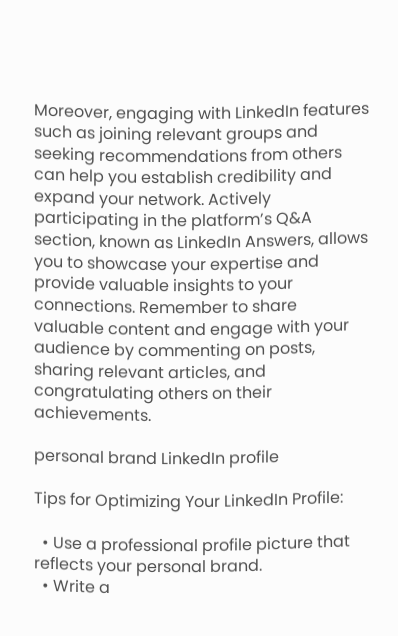Moreover, engaging with LinkedIn features such as joining relevant groups and seeking recommendations from others can help you establish credibility and expand your network. Actively participating in the platform’s Q&A section, known as LinkedIn Answers, allows you to showcase your expertise and provide valuable insights to your connections. Remember to share valuable content and engage with your audience by commenting on posts, sharing relevant articles, and congratulating others on their achievements.

personal brand LinkedIn profile

Tips for Optimizing Your LinkedIn Profile:

  • Use a professional profile picture that reflects your personal brand.
  • Write a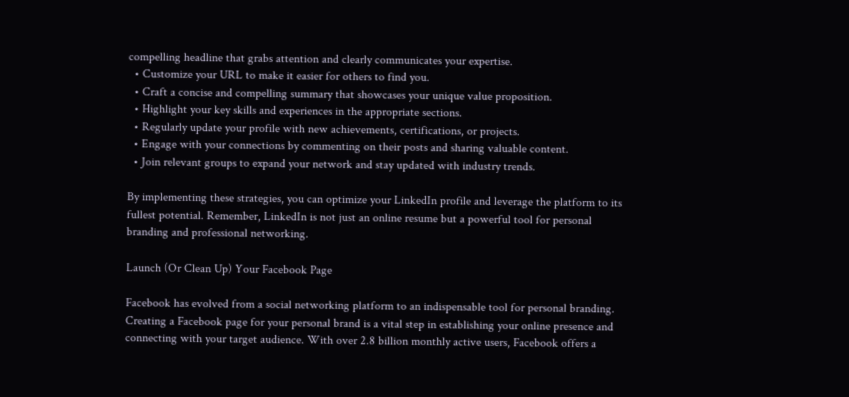compelling headline that grabs attention and clearly communicates your expertise.
  • Customize your URL to make it easier for others to find you.
  • Craft a concise and compelling summary that showcases your unique value proposition.
  • Highlight your key skills and experiences in the appropriate sections.
  • Regularly update your profile with new achievements, certifications, or projects.
  • Engage with your connections by commenting on their posts and sharing valuable content.
  • Join relevant groups to expand your network and stay updated with industry trends.

By implementing these strategies, you can optimize your LinkedIn profile and leverage the platform to its fullest potential. Remember, LinkedIn is not just an online resume but a powerful tool for personal branding and professional networking.

Launch (Or Clean Up) Your Facebook Page

Facebook has evolved from a social networking platform to an indispensable tool for personal branding. Creating a Facebook page for your personal brand is a vital step in establishing your online presence and connecting with your target audience. With over 2.8 billion monthly active users, Facebook offers a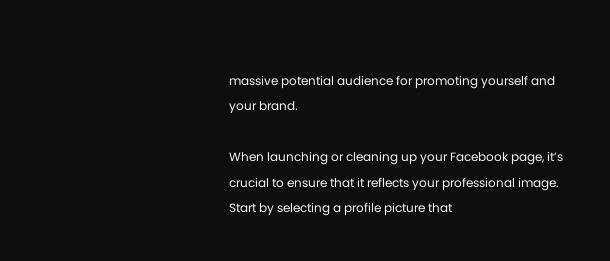massive potential audience for promoting yourself and your brand.

When launching or cleaning up your Facebook page, it’s crucial to ensure that it reflects your professional image. Start by selecting a profile picture that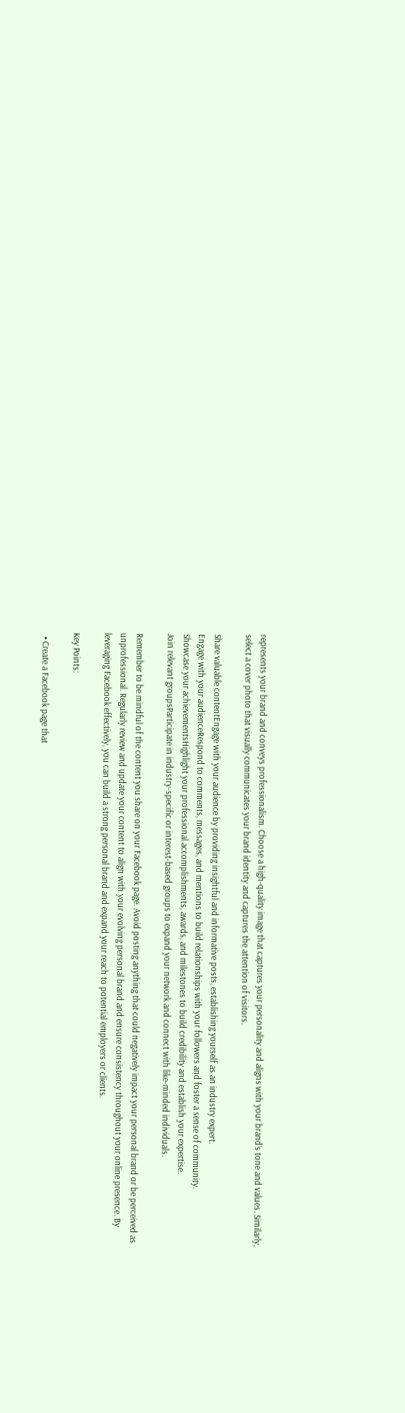represents your brand and conveys professionalism. Choose a high-quality image that captures your personality and aligns with your brand’s tone and values. Similarly, select a cover photo that visually communicates your brand identity and captures the attention of visitors.

Share valuable contentEngage with your audience by providing insightful and informative posts, establishing yourself as an industry expert.
Engage with your audienceRespond to comments, messages, and mentions to build relationships with your followers and foster a sense of community.
Showcase your achievementsHighlight your professional accomplishments, awards, and milestones to build credibility and establish your expertise.
Join relevant groupsParticipate in industry-specific or interest-based groups to expand your network and connect with like-minded individuals.

Remember to be mindful of the content you share on your Facebook page. Avoid posting anything that could negatively impact your personal brand or be perceived as unprofessional. Regularly review and update your content to align with your evolving personal brand and ensure consistency throughout your online presence. By leveraging Facebook effectively, you can build a strong personal brand and expand your reach to potential employers or clients.

Key Points:

  • Create a Facebook page that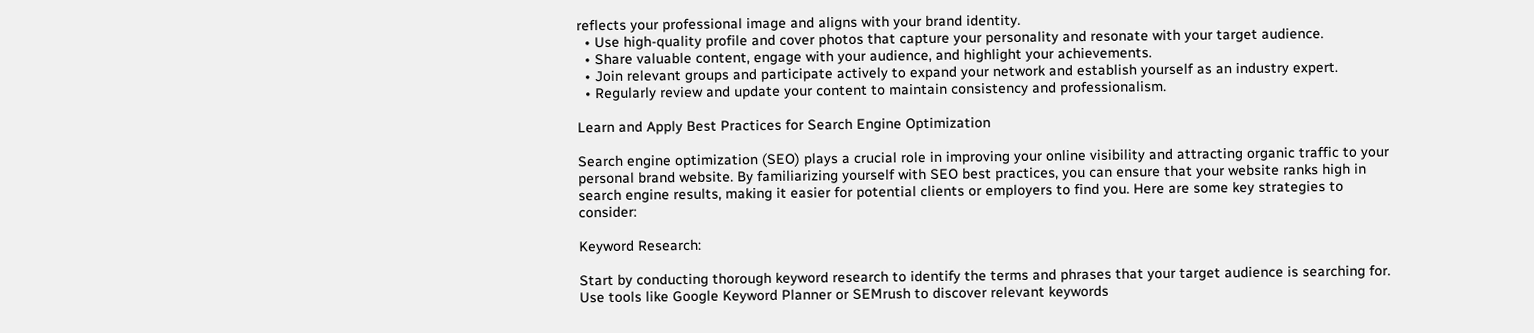reflects your professional image and aligns with your brand identity.
  • Use high-quality profile and cover photos that capture your personality and resonate with your target audience.
  • Share valuable content, engage with your audience, and highlight your achievements.
  • Join relevant groups and participate actively to expand your network and establish yourself as an industry expert.
  • Regularly review and update your content to maintain consistency and professionalism.

Learn and Apply Best Practices for Search Engine Optimization

Search engine optimization (SEO) plays a crucial role in improving your online visibility and attracting organic traffic to your personal brand website. By familiarizing yourself with SEO best practices, you can ensure that your website ranks high in search engine results, making it easier for potential clients or employers to find you. Here are some key strategies to consider:

Keyword Research:

Start by conducting thorough keyword research to identify the terms and phrases that your target audience is searching for. Use tools like Google Keyword Planner or SEMrush to discover relevant keywords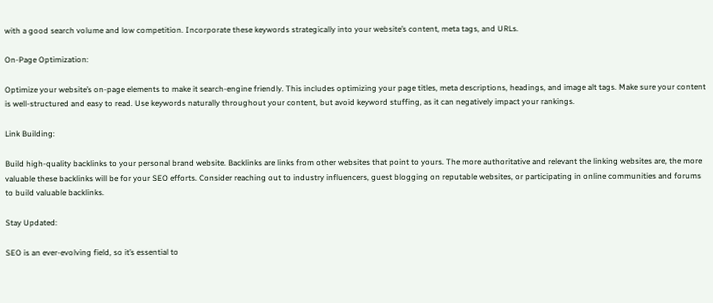with a good search volume and low competition. Incorporate these keywords strategically into your website’s content, meta tags, and URLs.

On-Page Optimization:

Optimize your website’s on-page elements to make it search-engine friendly. This includes optimizing your page titles, meta descriptions, headings, and image alt tags. Make sure your content is well-structured and easy to read. Use keywords naturally throughout your content, but avoid keyword stuffing, as it can negatively impact your rankings.

Link Building:

Build high-quality backlinks to your personal brand website. Backlinks are links from other websites that point to yours. The more authoritative and relevant the linking websites are, the more valuable these backlinks will be for your SEO efforts. Consider reaching out to industry influencers, guest blogging on reputable websites, or participating in online communities and forums to build valuable backlinks.

Stay Updated:

SEO is an ever-evolving field, so it’s essential to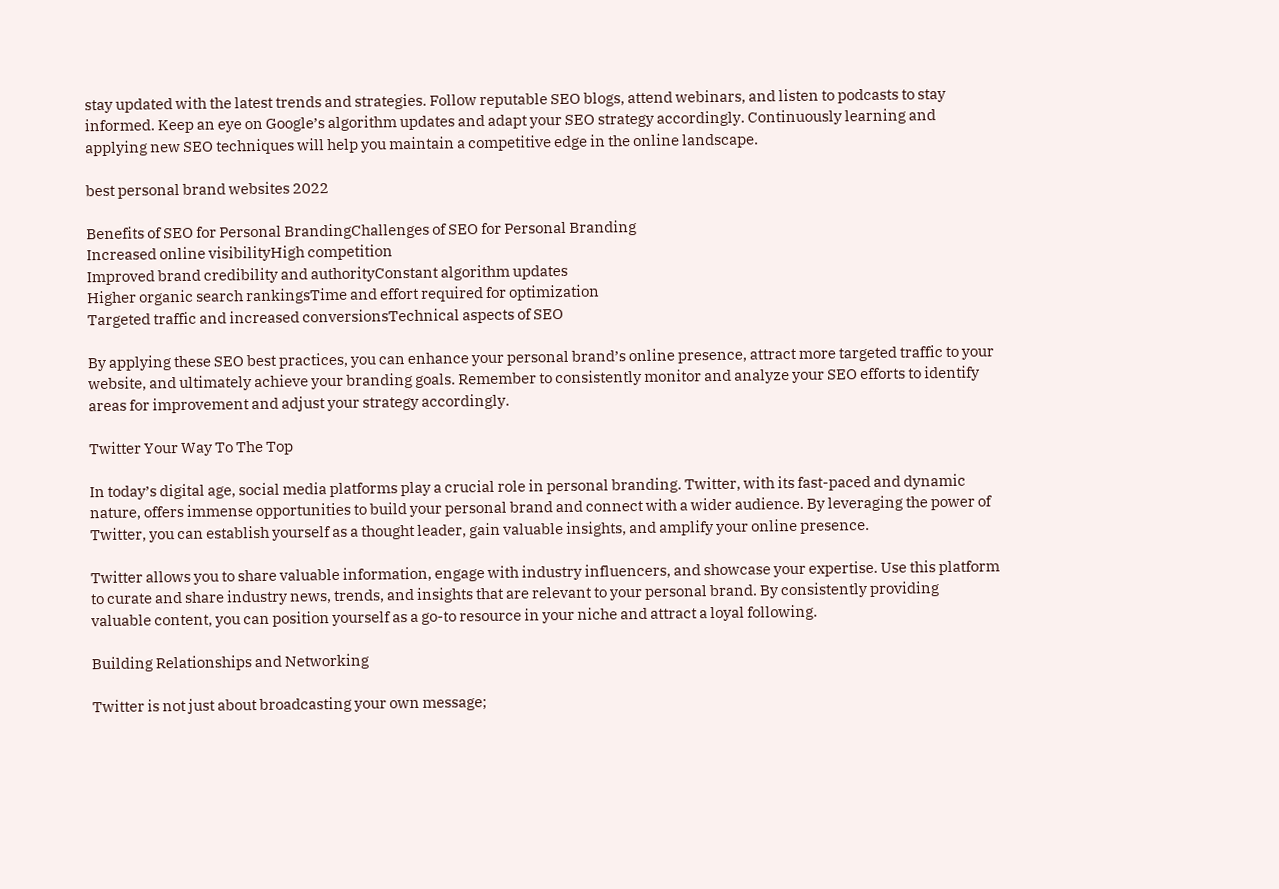stay updated with the latest trends and strategies. Follow reputable SEO blogs, attend webinars, and listen to podcasts to stay informed. Keep an eye on Google’s algorithm updates and adapt your SEO strategy accordingly. Continuously learning and applying new SEO techniques will help you maintain a competitive edge in the online landscape.

best personal brand websites 2022

Benefits of SEO for Personal BrandingChallenges of SEO for Personal Branding
Increased online visibilityHigh competition
Improved brand credibility and authorityConstant algorithm updates
Higher organic search rankingsTime and effort required for optimization
Targeted traffic and increased conversionsTechnical aspects of SEO

By applying these SEO best practices, you can enhance your personal brand’s online presence, attract more targeted traffic to your website, and ultimately achieve your branding goals. Remember to consistently monitor and analyze your SEO efforts to identify areas for improvement and adjust your strategy accordingly.

Twitter Your Way To The Top

In today’s digital age, social media platforms play a crucial role in personal branding. Twitter, with its fast-paced and dynamic nature, offers immense opportunities to build your personal brand and connect with a wider audience. By leveraging the power of Twitter, you can establish yourself as a thought leader, gain valuable insights, and amplify your online presence.

Twitter allows you to share valuable information, engage with industry influencers, and showcase your expertise. Use this platform to curate and share industry news, trends, and insights that are relevant to your personal brand. By consistently providing valuable content, you can position yourself as a go-to resource in your niche and attract a loyal following.

Building Relationships and Networking

Twitter is not just about broadcasting your own message;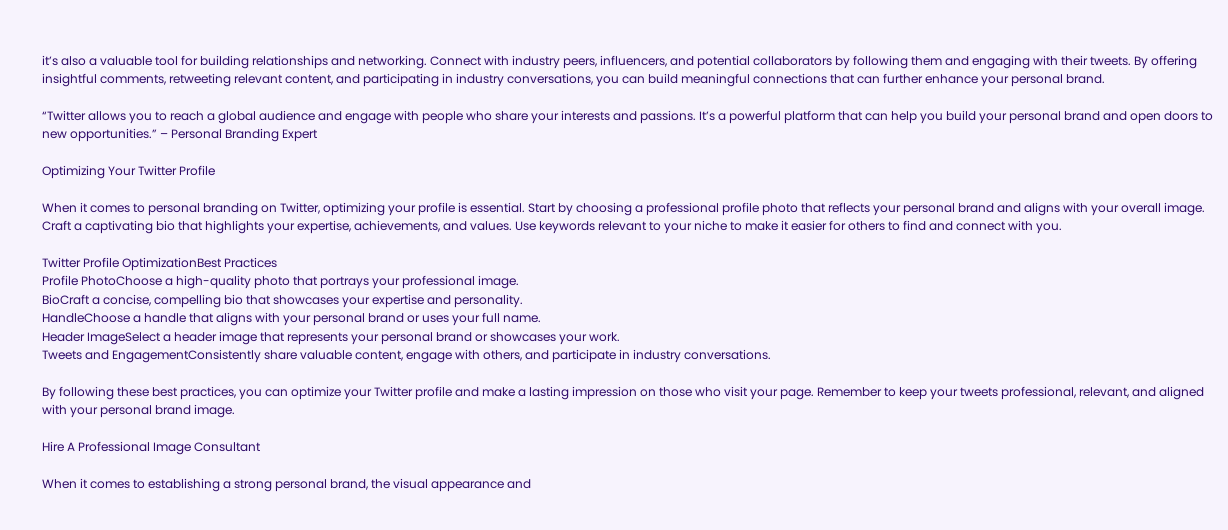it’s also a valuable tool for building relationships and networking. Connect with industry peers, influencers, and potential collaborators by following them and engaging with their tweets. By offering insightful comments, retweeting relevant content, and participating in industry conversations, you can build meaningful connections that can further enhance your personal brand.

“Twitter allows you to reach a global audience and engage with people who share your interests and passions. It’s a powerful platform that can help you build your personal brand and open doors to new opportunities.” – Personal Branding Expert

Optimizing Your Twitter Profile

When it comes to personal branding on Twitter, optimizing your profile is essential. Start by choosing a professional profile photo that reflects your personal brand and aligns with your overall image. Craft a captivating bio that highlights your expertise, achievements, and values. Use keywords relevant to your niche to make it easier for others to find and connect with you.

Twitter Profile OptimizationBest Practices
Profile PhotoChoose a high-quality photo that portrays your professional image.
BioCraft a concise, compelling bio that showcases your expertise and personality.
HandleChoose a handle that aligns with your personal brand or uses your full name.
Header ImageSelect a header image that represents your personal brand or showcases your work.
Tweets and EngagementConsistently share valuable content, engage with others, and participate in industry conversations.

By following these best practices, you can optimize your Twitter profile and make a lasting impression on those who visit your page. Remember to keep your tweets professional, relevant, and aligned with your personal brand image.

Hire A Professional Image Consultant

When it comes to establishing a strong personal brand, the visual appearance and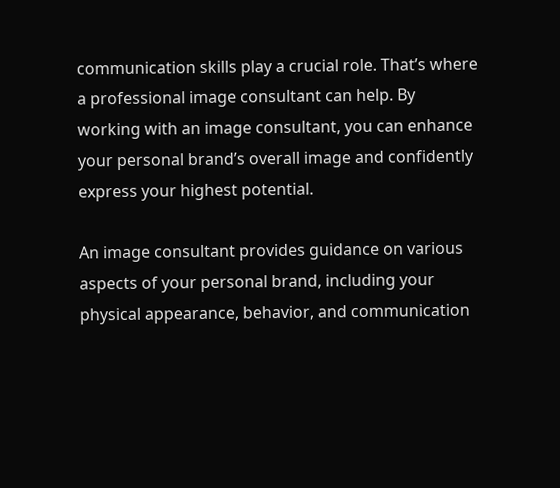communication skills play a crucial role. That’s where a professional image consultant can help. By working with an image consultant, you can enhance your personal brand’s overall image and confidently express your highest potential.

An image consultant provides guidance on various aspects of your personal brand, including your physical appearance, behavior, and communication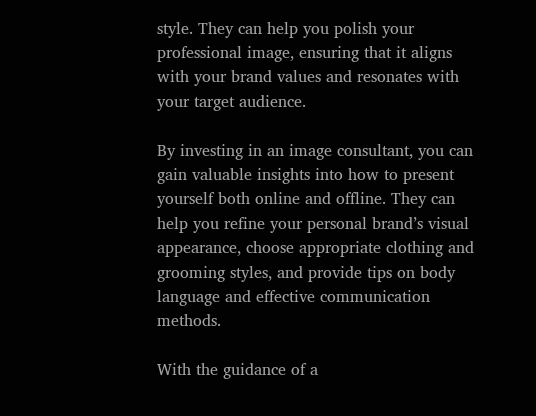style. They can help you polish your professional image, ensuring that it aligns with your brand values and resonates with your target audience.

By investing in an image consultant, you can gain valuable insights into how to present yourself both online and offline. They can help you refine your personal brand’s visual appearance, choose appropriate clothing and grooming styles, and provide tips on body language and effective communication methods.

With the guidance of a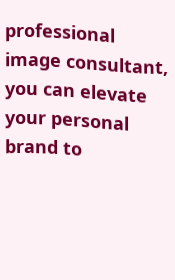professional image consultant, you can elevate your personal brand to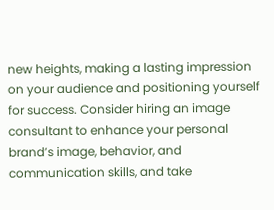new heights, making a lasting impression on your audience and positioning yourself for success. Consider hiring an image consultant to enhance your personal brand’s image, behavior, and communication skills, and take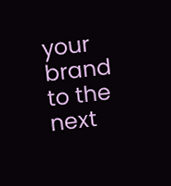your brand to the next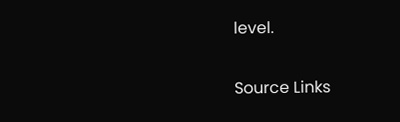level.

Source Links